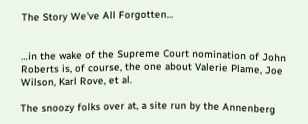The Story We've All Forgotten…


…in the wake of the Supreme Court nomination of John Roberts is, of course, the one about Valerie Plame, Joe Wilson, Karl Rove, et al.

The snoozy folks over at, a site run by the Annenberg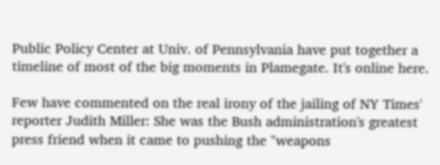Public Policy Center at Univ. of Pennsylvania have put together a timeline of most of the big moments in Plamegate. It's online here.

Few have commented on the real irony of the jailing of NY Times' reporter Judith Miller: She was the Bush administration's greatest press friend when it came to pushing the "weapons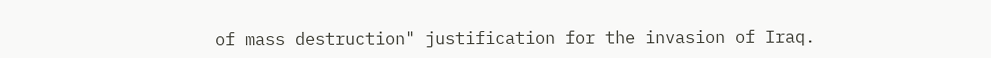of mass destruction" justification for the invasion of Iraq.